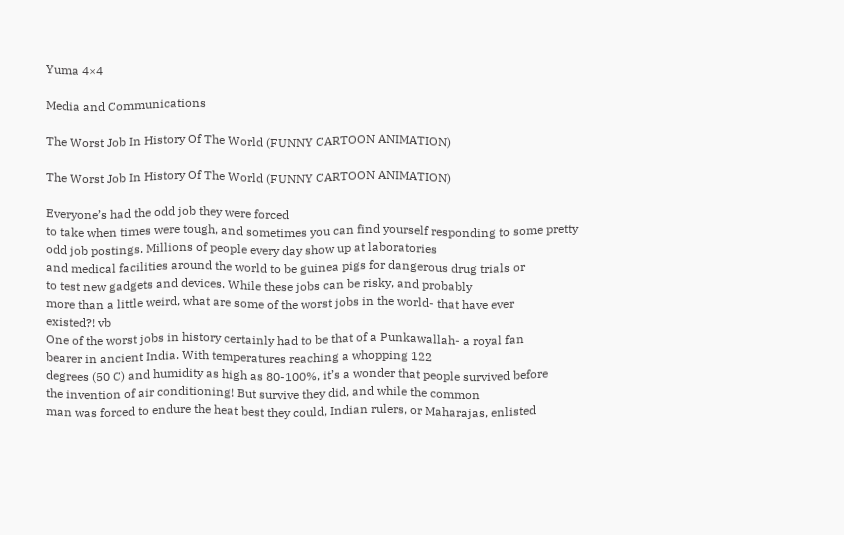Yuma 4×4

Media and Communications

The Worst Job In History Of The World (FUNNY CARTOON ANIMATION)

The Worst Job In History Of The World (FUNNY CARTOON ANIMATION)

Everyone’s had the odd job they were forced
to take when times were tough, and sometimes you can find yourself responding to some pretty
odd job postings. Millions of people every day show up at laboratories
and medical facilities around the world to be guinea pigs for dangerous drug trials or
to test new gadgets and devices. While these jobs can be risky, and probably
more than a little weird, what are some of the worst jobs in the world- that have ever
existed?! vb
One of the worst jobs in history certainly had to be that of a Punkawallah- a royal fan
bearer in ancient India. With temperatures reaching a whopping 122
degrees (50 C) and humidity as high as 80-100%, it’s a wonder that people survived before
the invention of air conditioning! But survive they did, and while the common
man was forced to endure the heat best they could, Indian rulers, or Maharajas, enlisted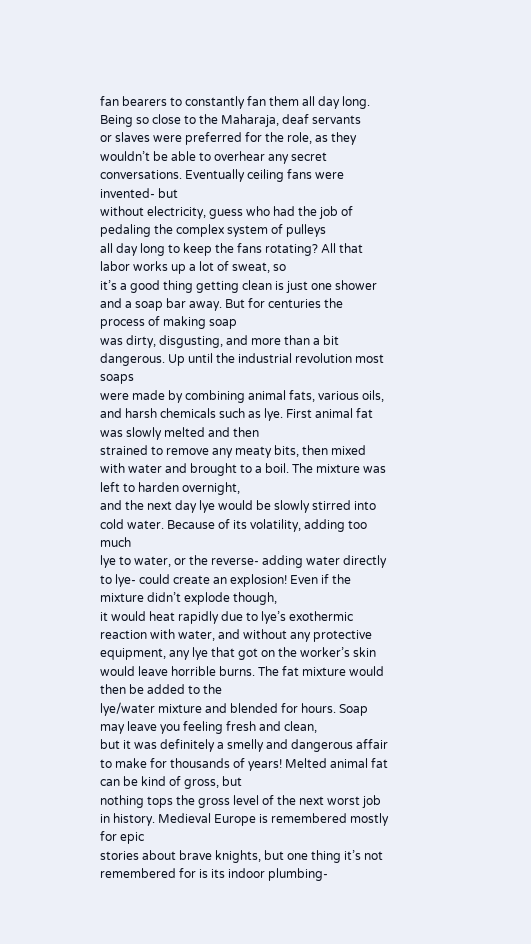fan bearers to constantly fan them all day long. Being so close to the Maharaja, deaf servants
or slaves were preferred for the role, as they wouldn’t be able to overhear any secret
conversations. Eventually ceiling fans were invented- but
without electricity, guess who had the job of pedaling the complex system of pulleys
all day long to keep the fans rotating? All that labor works up a lot of sweat, so
it’s a good thing getting clean is just one shower and a soap bar away. But for centuries the process of making soap
was dirty, disgusting, and more than a bit dangerous. Up until the industrial revolution most soaps
were made by combining animal fats, various oils, and harsh chemicals such as lye. First animal fat was slowly melted and then
strained to remove any meaty bits, then mixed with water and brought to a boil. The mixture was left to harden overnight,
and the next day lye would be slowly stirred into cold water. Because of its volatility, adding too much
lye to water, or the reverse- adding water directly to lye- could create an explosion! Even if the mixture didn’t explode though,
it would heat rapidly due to lye’s exothermic reaction with water, and without any protective
equipment, any lye that got on the worker’s skin would leave horrible burns. The fat mixture would then be added to the
lye/water mixture and blended for hours. Soap may leave you feeling fresh and clean,
but it was definitely a smelly and dangerous affair to make for thousands of years! Melted animal fat can be kind of gross, but
nothing tops the gross level of the next worst job in history. Medieval Europe is remembered mostly for epic
stories about brave knights, but one thing it’s not remembered for is its indoor plumbing-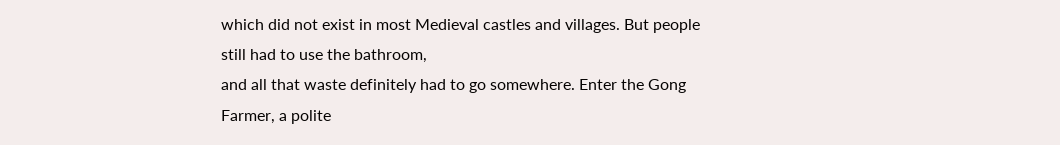which did not exist in most Medieval castles and villages. But people still had to use the bathroom,
and all that waste definitely had to go somewhere. Enter the Gong Farmer, a polite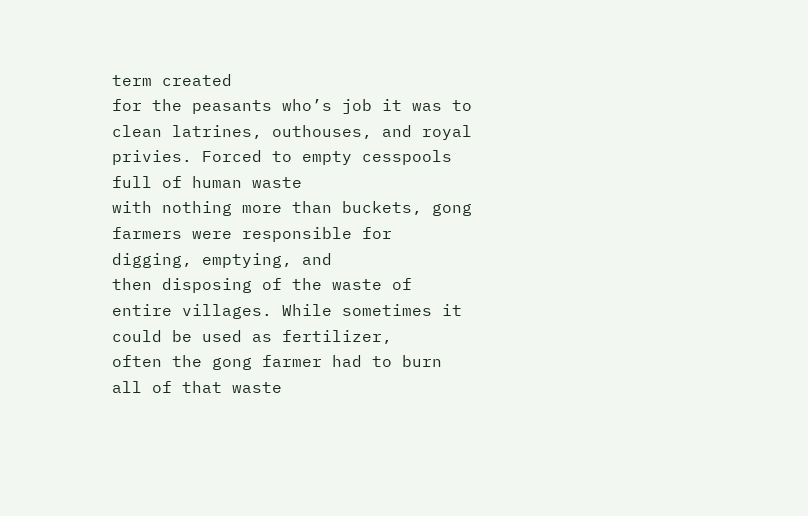term created
for the peasants who’s job it was to clean latrines, outhouses, and royal privies. Forced to empty cesspools full of human waste
with nothing more than buckets, gong farmers were responsible for digging, emptying, and
then disposing of the waste of entire villages. While sometimes it could be used as fertilizer,
often the gong farmer had to burn all of that waste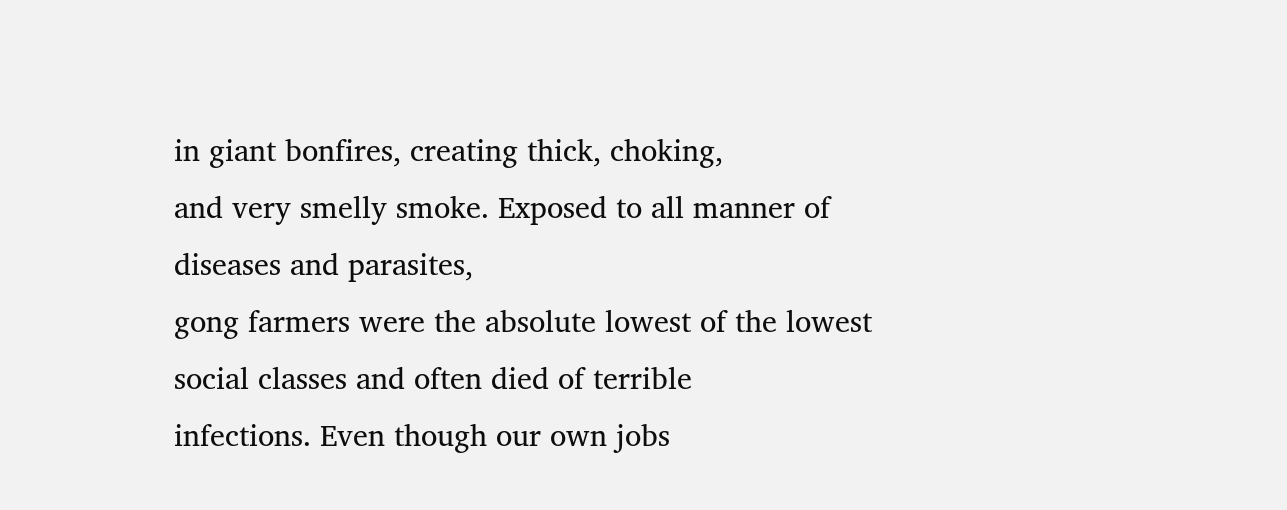in giant bonfires, creating thick, choking,
and very smelly smoke. Exposed to all manner of diseases and parasites,
gong farmers were the absolute lowest of the lowest social classes and often died of terrible
infections. Even though our own jobs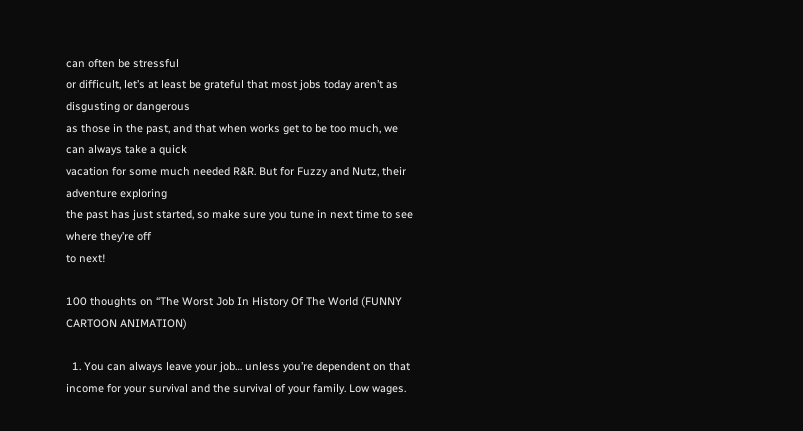can often be stressful
or difficult, let’s at least be grateful that most jobs today aren’t as disgusting or dangerous
as those in the past, and that when works get to be too much, we can always take a quick
vacation for some much needed R&R. But for Fuzzy and Nutz, their adventure exploring
the past has just started, so make sure you tune in next time to see where they’re off
to next!

100 thoughts on “The Worst Job In History Of The World (FUNNY CARTOON ANIMATION)

  1. You can always leave your job… unless you’re dependent on that income for your survival and the survival of your family. Low wages.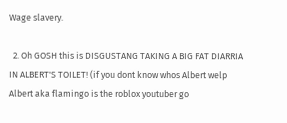Wage slavery.

  2. Oh GOSH this is DISGUSTANG TAKING A BIG FAT DIARRIA IN ALBERT'S TOILET! (if you dont know whos Albert welp Albert aka flamingo is the roblox youtuber go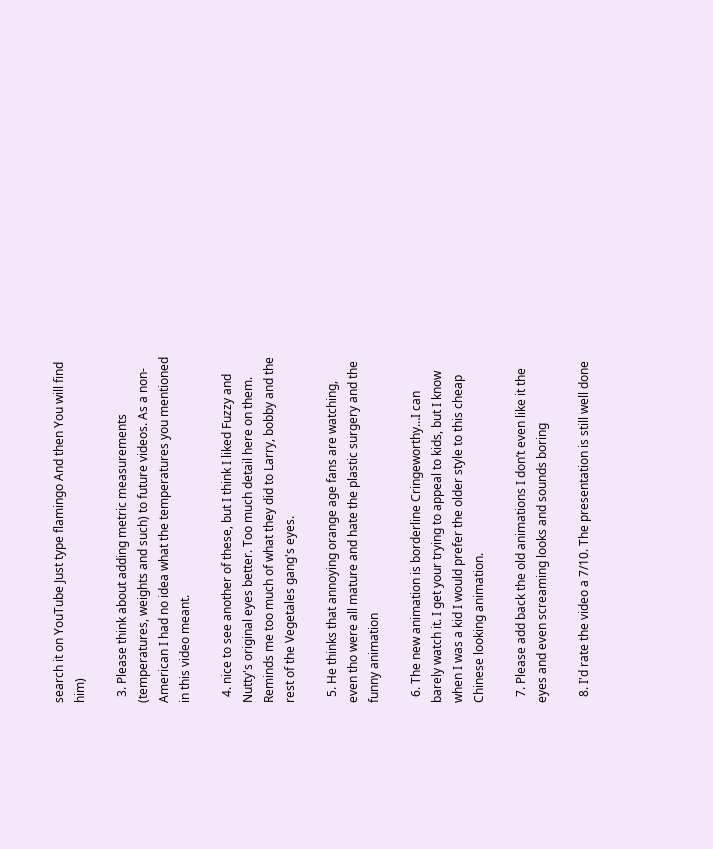search it on YouTube Just type flamingo And then You will find him)

  3. Please think about adding metric measurements (temperatures, weights and such) to future videos. As a non-American I had no idea what the temperatures you mentioned in this video meant.

  4. nice to see another of these, but I think I liked Fuzzy and Nutty's original eyes better. Too much detail here on them. Reminds me too much of what they did to Larry, bobby and the rest of the Vegetales gang's eyes.

  5. He thinks that annoying orange age fans are watching, even tho were all mature and hate the plastic surgery and the funny animation

  6. The new animation is borderline Cringeworthy…I can barely watch it. I get your trying to appeal to kids, but I know when I was a kid I would prefer the older style to this cheap Chinese looking animation.

  7. Please add back the old animations I don’t even like it the eyes and even screaming looks and sounds boring

  8. I'd rate the video a 7/10. The presentation is still well done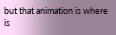but that animation is where is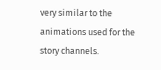very similar to the animations used for the story channels.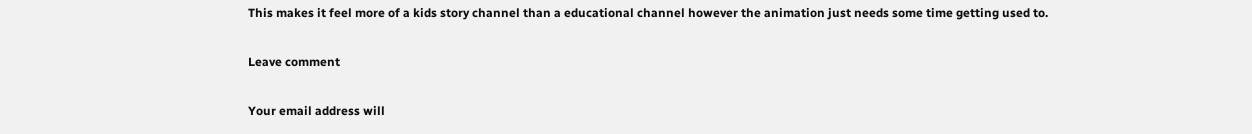This makes it feel more of a kids story channel than a educational channel however the animation just needs some time getting used to.

Leave comment

Your email address will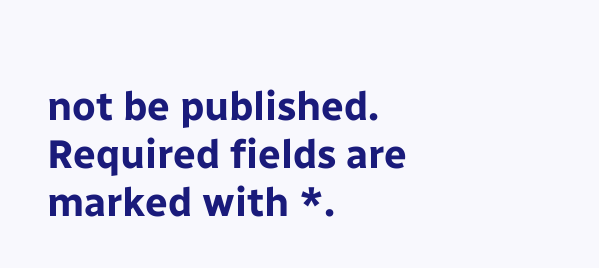not be published. Required fields are marked with *.